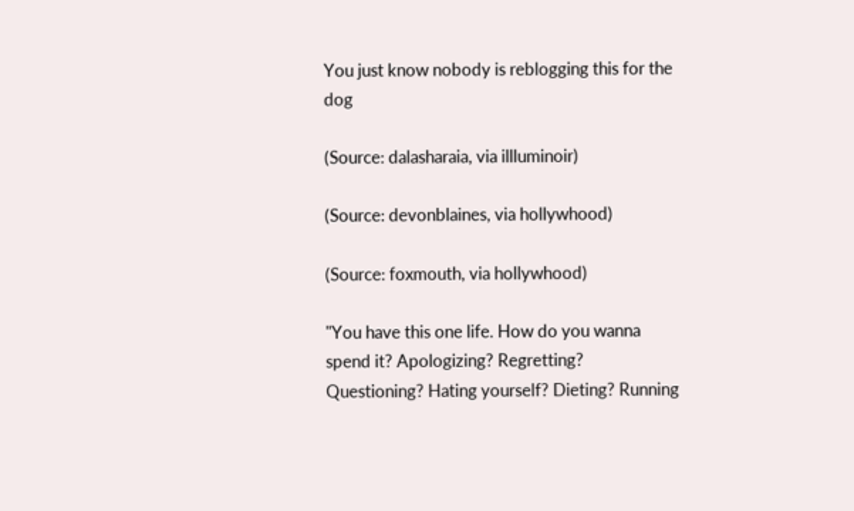You just know nobody is reblogging this for the dog

(Source: dalasharaia, via illluminoir)

(Source: devonblaines, via hollywhood)

(Source: foxmouth, via hollywhood)

"You have this one life. How do you wanna spend it? Apologizing? Regretting? Questioning? Hating yourself? Dieting? Running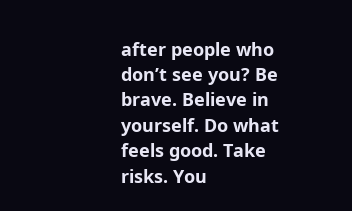after people who don’t see you? Be brave. Believe in yourself. Do what feels good. Take risks. You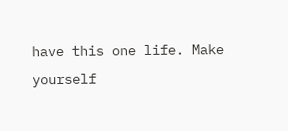have this one life. Make yourself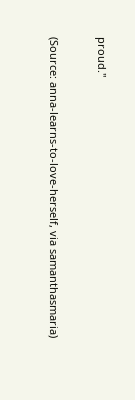proud."


(Source: anna-learns-to-love-herself, via samanthasmaria)